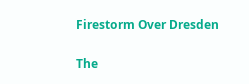Firestorm Over Dresden


The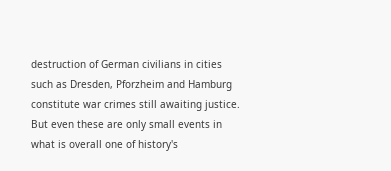destruction of German civilians in cities such as Dresden, Pforzheim and Hamburg constitute war crimes still awaiting justice. But even these are only small events in what is overall one of history's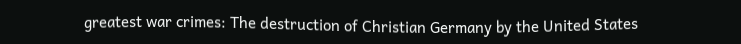greatest war crimes: The destruction of Christian Germany by the United States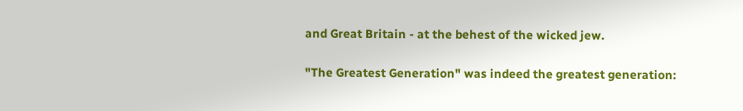and Great Britain - at the behest of the wicked jew.

"The Greatest Generation" was indeed the greatest generation: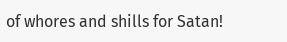of whores and shills for Satan!